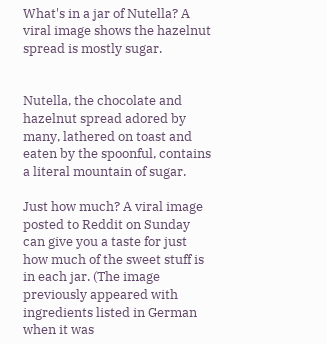What's in a jar of Nutella? A viral image shows the hazelnut spread is mostly sugar.


Nutella, the chocolate and hazelnut spread adored by many, lathered on toast and eaten by the spoonful, contains a literal mountain of sugar.

Just how much? A viral image posted to Reddit on Sunday can give you a taste for just how much of the sweet stuff is in each jar. (The image previously appeared with ingredients listed in German when it was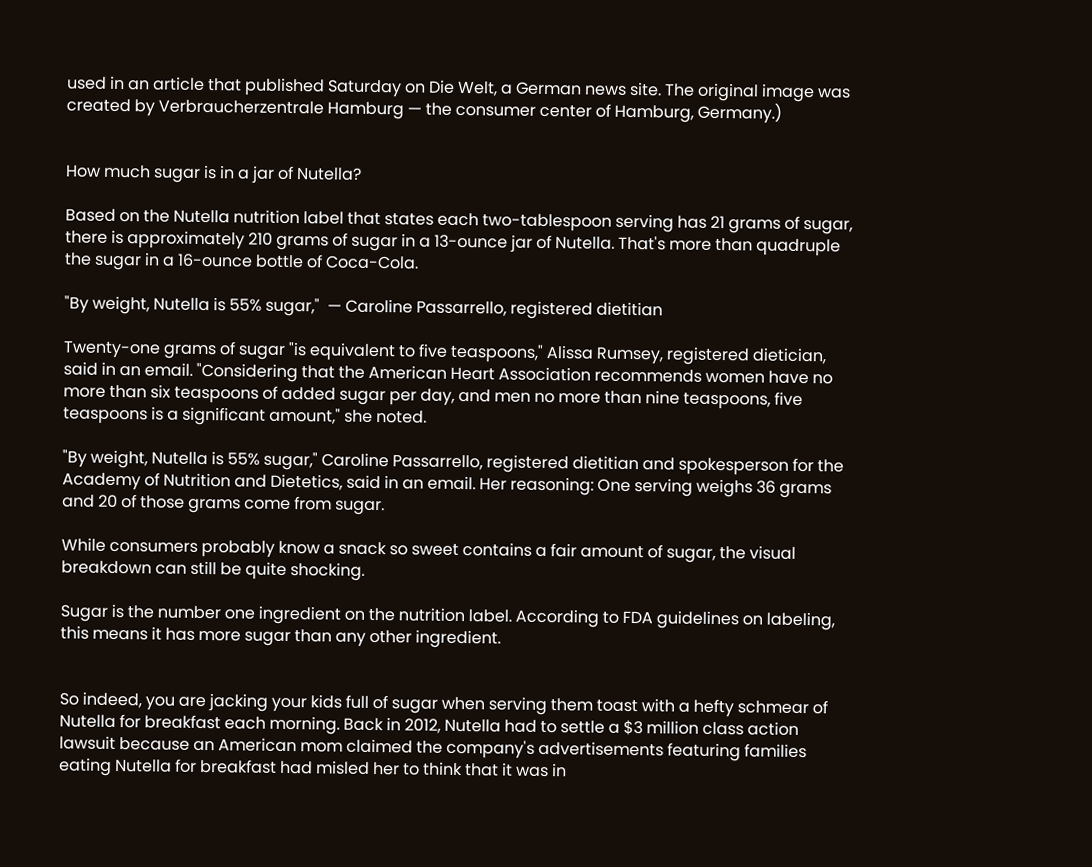used in an article that published Saturday on Die Welt, a German news site. The original image was created by Verbraucherzentrale Hamburg — the consumer center of Hamburg, Germany.)


How much sugar is in a jar of Nutella?

Based on the Nutella nutrition label that states each two-tablespoon serving has 21 grams of sugar, there is approximately 210 grams of sugar in a 13-ounce jar of Nutella. That's more than quadruple the sugar in a 16-ounce bottle of Coca-Cola.

"By weight, Nutella is 55% sugar,"  — Caroline Passarrello, registered dietitian

Twenty-one grams of sugar "is equivalent to five teaspoons," Alissa Rumsey, registered dietician, said in an email. "Considering that the American Heart Association recommends women have no more than six teaspoons of added sugar per day, and men no more than nine teaspoons, five teaspoons is a significant amount," she noted.

"By weight, Nutella is 55% sugar," Caroline Passarrello, registered dietitian and spokesperson for the Academy of Nutrition and Dietetics, said in an email. Her reasoning: One serving weighs 36 grams and 20 of those grams come from sugar.

While consumers probably know a snack so sweet contains a fair amount of sugar, the visual breakdown can still be quite shocking.

Sugar is the number one ingredient on the nutrition label. According to FDA guidelines on labeling, this means it has more sugar than any other ingredient.


So indeed, you are jacking your kids full of sugar when serving them toast with a hefty schmear of Nutella for breakfast each morning. Back in 2012, Nutella had to settle a $3 million class action lawsuit because an American mom claimed the company's advertisements featuring families eating Nutella for breakfast had misled her to think that it was in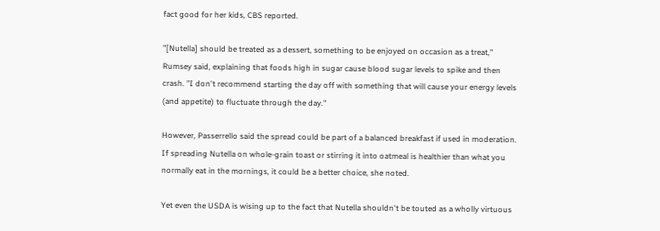fact good for her kids, CBS reported.

"[Nutella] should be treated as a dessert, something to be enjoyed on occasion as a treat," Rumsey said, explaining that foods high in sugar cause blood sugar levels to spike and then crash. "I don't recommend starting the day off with something that will cause your energy levels (and appetite) to fluctuate through the day."

However, Passerrello said the spread could be part of a balanced breakfast if used in moderation. If spreading Nutella on whole-grain toast or stirring it into oatmeal is healthier than what you normally eat in the mornings, it could be a better choice, she noted.

Yet even the USDA is wising up to the fact that Nutella shouldn't be touted as a wholly virtuous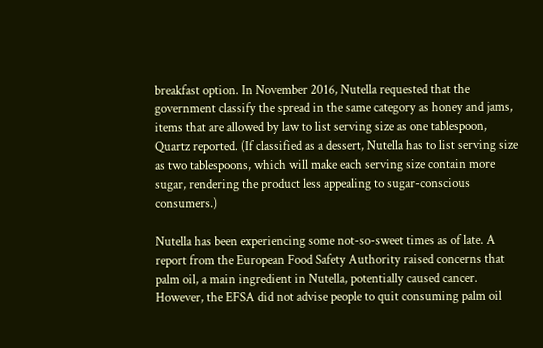breakfast option. In November 2016, Nutella requested that the government classify the spread in the same category as honey and jams, items that are allowed by law to list serving size as one tablespoon, Quartz reported. (If classified as a dessert, Nutella has to list serving size as two tablespoons, which will make each serving size contain more sugar, rendering the product less appealing to sugar-conscious consumers.)

Nutella has been experiencing some not-so-sweet times as of late. A report from the European Food Safety Authority raised concerns that palm oil, a main ingredient in Nutella, potentially caused cancer. However, the EFSA did not advise people to quit consuming palm oil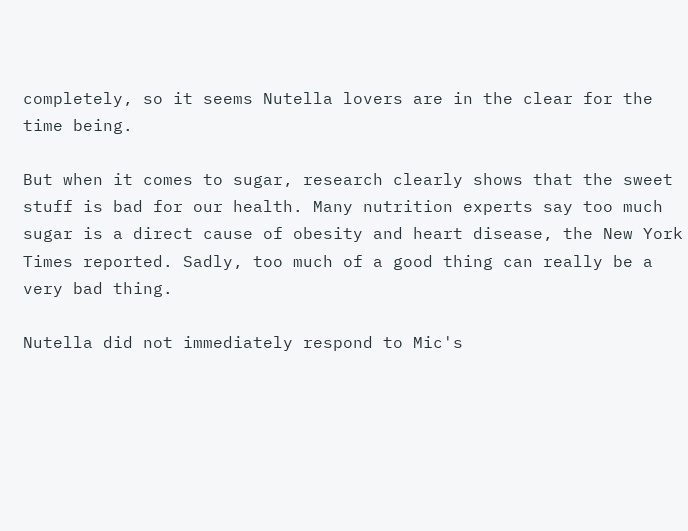completely, so it seems Nutella lovers are in the clear for the time being.

But when it comes to sugar, research clearly shows that the sweet stuff is bad for our health. Many nutrition experts say too much sugar is a direct cause of obesity and heart disease, the New York Times reported. Sadly, too much of a good thing can really be a very bad thing.

Nutella did not immediately respond to Mic's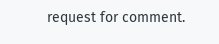request for comment.